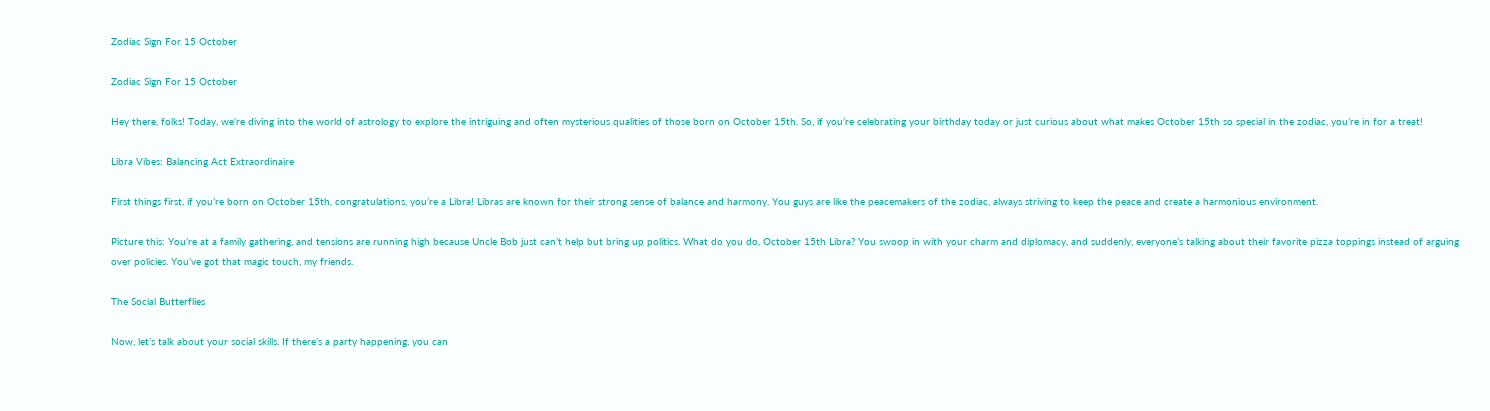Zodiac Sign For 15 October

Zodiac Sign For 15 October

Hey there, folks! Today, we’re diving into the world of astrology to explore the intriguing and often mysterious qualities of those born on October 15th. So, if you’re celebrating your birthday today or just curious about what makes October 15th so special in the zodiac, you’re in for a treat!

Libra Vibes: Balancing Act Extraordinaire

First things first, if you’re born on October 15th, congratulations, you’re a Libra! Libras are known for their strong sense of balance and harmony. You guys are like the peacemakers of the zodiac, always striving to keep the peace and create a harmonious environment.

Picture this: You’re at a family gathering, and tensions are running high because Uncle Bob just can’t help but bring up politics. What do you do, October 15th Libra? You swoop in with your charm and diplomacy, and suddenly, everyone’s talking about their favorite pizza toppings instead of arguing over policies. You’ve got that magic touch, my friends.

The Social Butterflies

Now, let’s talk about your social skills. If there’s a party happening, you can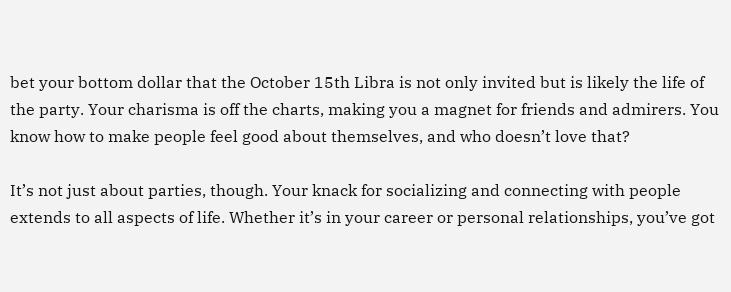bet your bottom dollar that the October 15th Libra is not only invited but is likely the life of the party. Your charisma is off the charts, making you a magnet for friends and admirers. You know how to make people feel good about themselves, and who doesn’t love that?

It’s not just about parties, though. Your knack for socializing and connecting with people extends to all aspects of life. Whether it’s in your career or personal relationships, you’ve got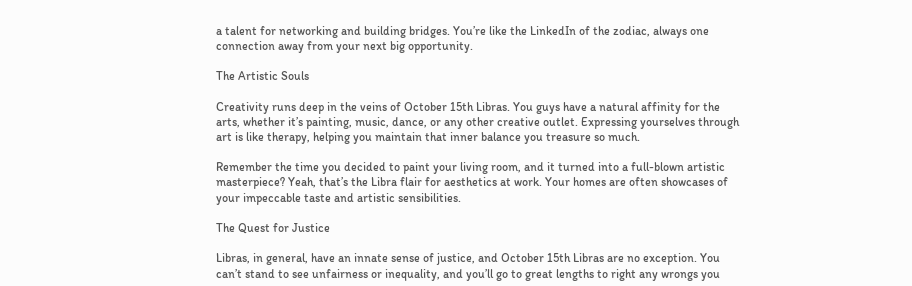a talent for networking and building bridges. You’re like the LinkedIn of the zodiac, always one connection away from your next big opportunity.

The Artistic Souls

Creativity runs deep in the veins of October 15th Libras. You guys have a natural affinity for the arts, whether it’s painting, music, dance, or any other creative outlet. Expressing yourselves through art is like therapy, helping you maintain that inner balance you treasure so much.

Remember the time you decided to paint your living room, and it turned into a full-blown artistic masterpiece? Yeah, that’s the Libra flair for aesthetics at work. Your homes are often showcases of your impeccable taste and artistic sensibilities.

The Quest for Justice

Libras, in general, have an innate sense of justice, and October 15th Libras are no exception. You can’t stand to see unfairness or inequality, and you’ll go to great lengths to right any wrongs you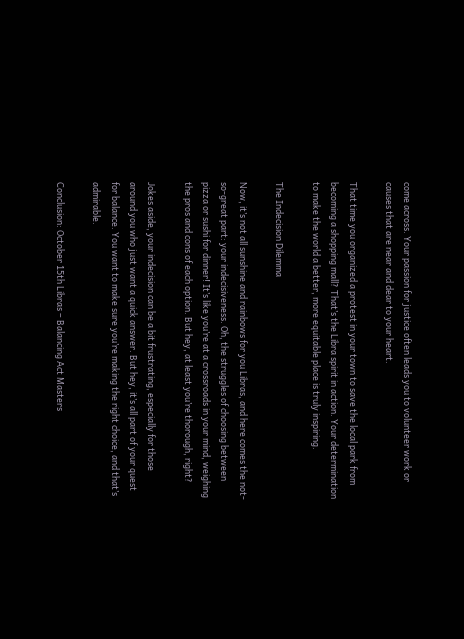come across. Your passion for justice often leads you to volunteer work or causes that are near and dear to your heart.

That time you organized a protest in your town to save the local park from becoming a shopping mall? That’s the Libra spirit in action. Your determination to make the world a better, more equitable place is truly inspiring.

The Indecision Dilemma

Now, it’s not all sunshine and rainbows for you Libras, and here comes the not-so-great part: your indecisiveness. Oh, the struggles of choosing between pizza or sushi for dinner! It’s like you’re at a crossroads in your mind, weighing the pros and cons of each option. But hey, at least you’re thorough, right?

Jokes aside, your indecision can be a bit frustrating, especially for those around you who just want a quick answer. But hey, it’s all part of your quest for balance. You want to make sure you’re making the right choice, and that’s admirable.

Conclusion: October 15th Libras – Balancing Act Masters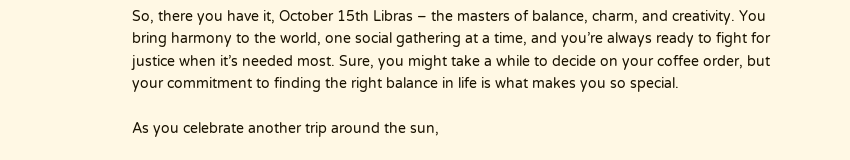So, there you have it, October 15th Libras – the masters of balance, charm, and creativity. You bring harmony to the world, one social gathering at a time, and you’re always ready to fight for justice when it’s needed most. Sure, you might take a while to decide on your coffee order, but your commitment to finding the right balance in life is what makes you so special.

As you celebrate another trip around the sun,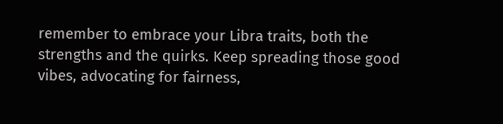remember to embrace your Libra traits, both the strengths and the quirks. Keep spreading those good vibes, advocating for fairness,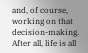and, of course, working on that decision-making. After all, life is all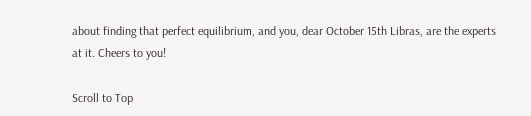about finding that perfect equilibrium, and you, dear October 15th Libras, are the experts at it. Cheers to you!

Scroll to Top